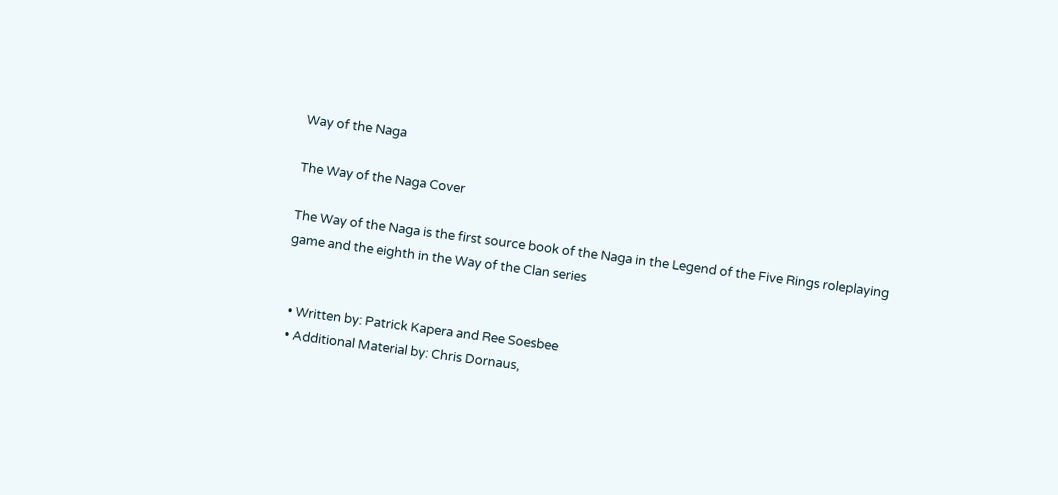Way of the Naga

The Way of the Naga Cover

The Way of the Naga is the first source book of the Naga in the Legend of the Five Rings roleplaying game and the eighth in the Way of the Clan series


  • Written by: Patrick Kapera and Ree Soesbee
  • Additional Material by: Chris Dornaus,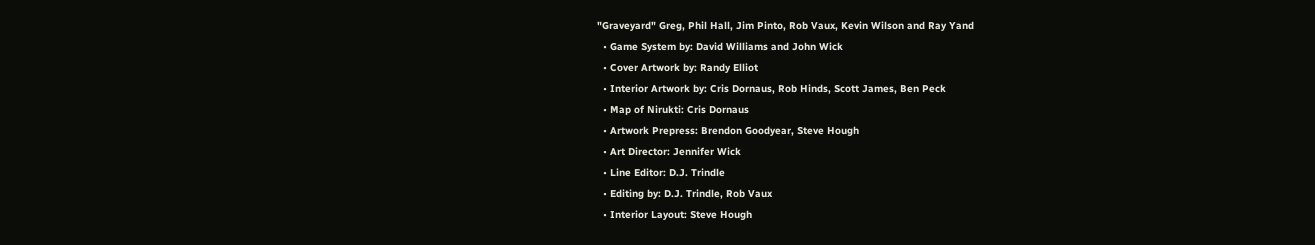"Graveyard" Greg, Phil Hall, Jim Pinto, Rob Vaux, Kevin Wilson and Ray Yand
  • Game System by: David Williams and John Wick
  • Cover Artwork by: Randy Elliot
  • Interior Artwork by: Cris Dornaus, Rob Hinds, Scott James, Ben Peck
  • Map of Nirukti: Cris Dornaus
  • Artwork Prepress: Brendon Goodyear, Steve Hough
  • Art Director: Jennifer Wick
  • Line Editor: D.J. Trindle
  • Editing by: D.J. Trindle, Rob Vaux
  • Interior Layout: Steve Hough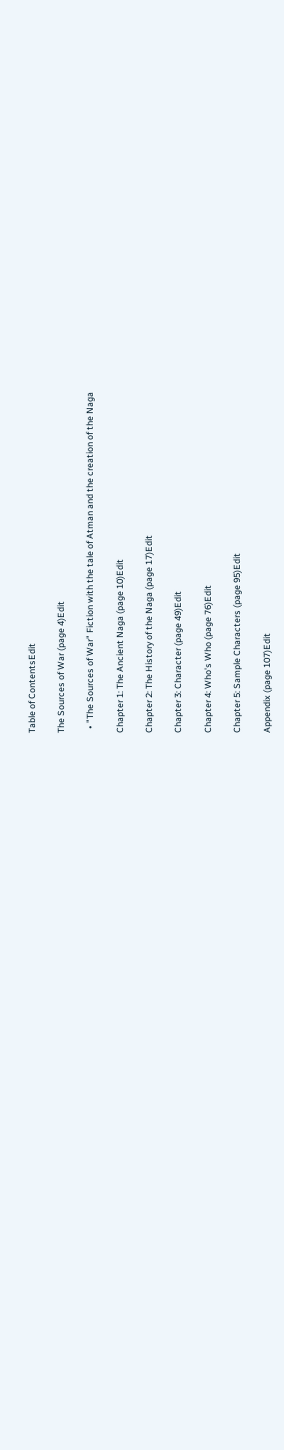Table of ContentsEdit

The Sources of War (page 4)Edit

  • "The Sources of War" Fiction with the tale of Atman and the creation of the Naga

Chapter 1: The Ancient Naga (page 10)Edit

Chapter 2: The History of the Naga (page 17)Edit

Chapter 3: Character (page 49)Edit

Chapter 4: Who's Who (page 76)Edit

Chapter 5: Sample Characters (page 95)Edit

Appendix (page 107)Edit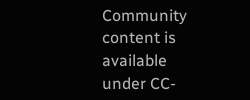Community content is available under CC-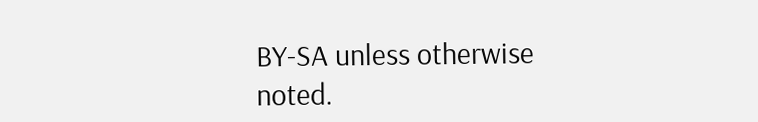BY-SA unless otherwise noted.